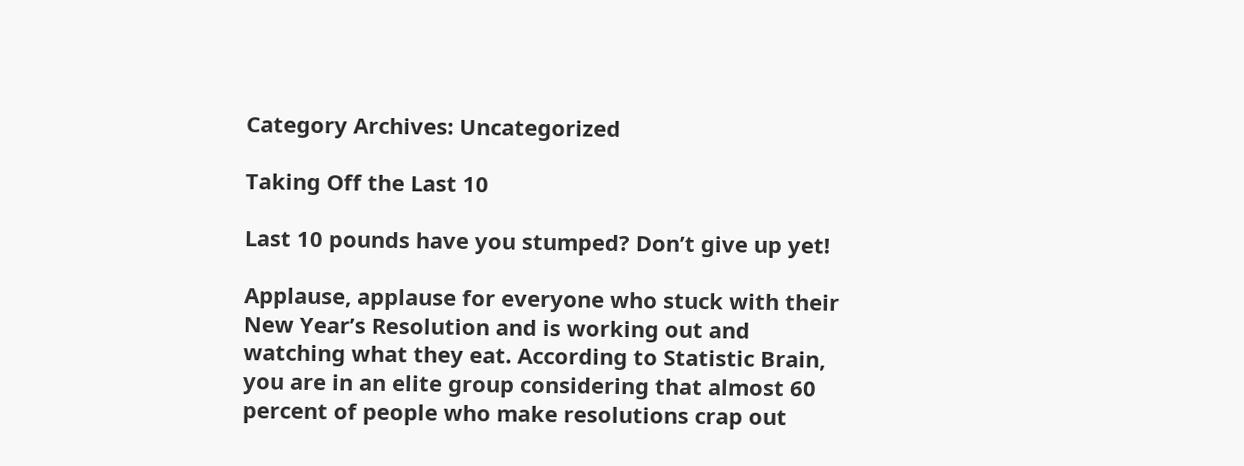Category Archives: Uncategorized

Taking Off the Last 10

Last 10 pounds have you stumped? Don’t give up yet!

Applause, applause for everyone who stuck with their New Year’s Resolution and is working out and watching what they eat. According to Statistic Brain, you are in an elite group considering that almost 60 percent of people who make resolutions crap out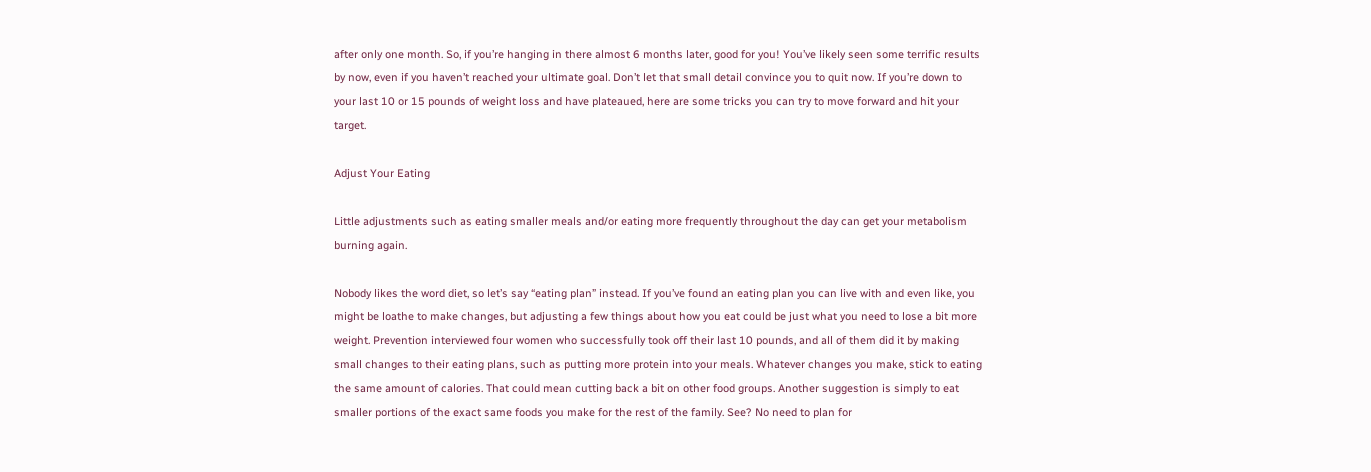after only one month. So, if you’re hanging in there almost 6 months later, good for you! You’ve likely seen some terrific results by now, even if you haven’t reached your ultimate goal. Don’t let that small detail convince you to quit now. If you’re down to your last 10 or 15 pounds of weight loss and have plateaued, here are some tricks you can try to move forward and hit your target.

Adjust Your Eating

Little adjustments such as eating smaller meals and/or eating more frequently throughout the day can get your metabolism burning again.

Nobody likes the word diet, so let’s say “eating plan” instead. If you’ve found an eating plan you can live with and even like, you might be loathe to make changes, but adjusting a few things about how you eat could be just what you need to lose a bit more weight. Prevention interviewed four women who successfully took off their last 10 pounds, and all of them did it by making small changes to their eating plans, such as putting more protein into your meals. Whatever changes you make, stick to eating the same amount of calories. That could mean cutting back a bit on other food groups. Another suggestion is simply to eat smaller portions of the exact same foods you make for the rest of the family. See? No need to plan for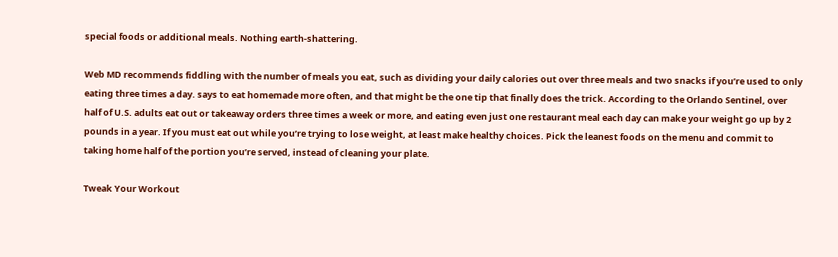special foods or additional meals. Nothing earth-shattering.

Web MD recommends fiddling with the number of meals you eat, such as dividing your daily calories out over three meals and two snacks if you’re used to only eating three times a day. says to eat homemade more often, and that might be the one tip that finally does the trick. According to the Orlando Sentinel, over half of U.S. adults eat out or takeaway orders three times a week or more, and eating even just one restaurant meal each day can make your weight go up by 2 pounds in a year. If you must eat out while you’re trying to lose weight, at least make healthy choices. Pick the leanest foods on the menu and commit to taking home half of the portion you’re served, instead of cleaning your plate.

Tweak Your Workout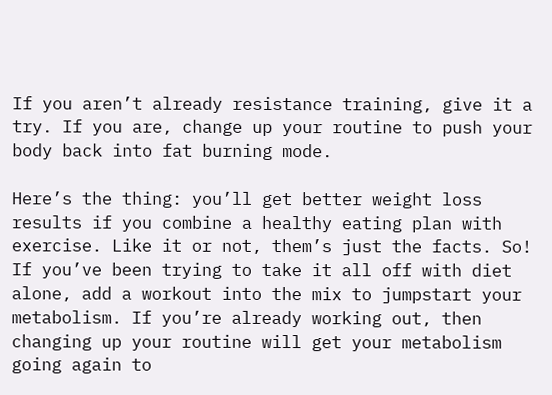If you aren’t already resistance training, give it a try. If you are, change up your routine to push your body back into fat burning mode.

Here’s the thing: you’ll get better weight loss results if you combine a healthy eating plan with exercise. Like it or not, them’s just the facts. So! If you’ve been trying to take it all off with diet alone, add a workout into the mix to jumpstart your metabolism. If you’re already working out, then changing up your routine will get your metabolism going again to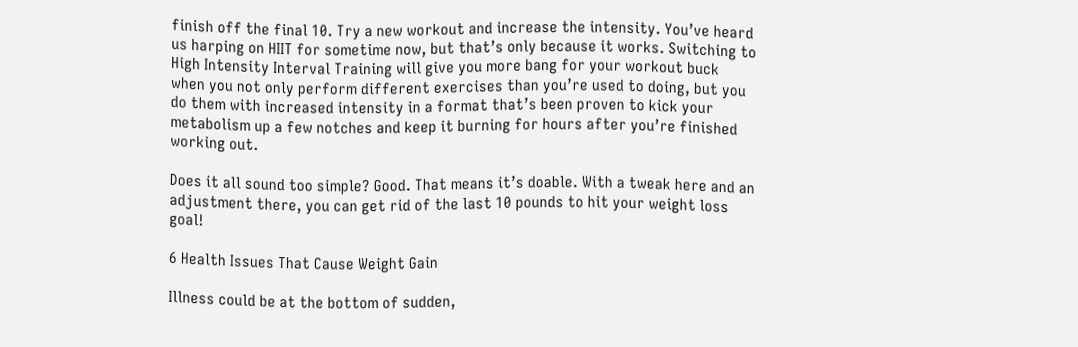finish off the final 10. Try a new workout and increase the intensity. You’ve heard us harping on HIIT for sometime now, but that’s only because it works. Switching to High Intensity Interval Training will give you more bang for your workout buck when you not only perform different exercises than you’re used to doing, but you do them with increased intensity in a format that’s been proven to kick your metabolism up a few notches and keep it burning for hours after you’re finished working out.

Does it all sound too simple? Good. That means it’s doable. With a tweak here and an adjustment there, you can get rid of the last 10 pounds to hit your weight loss goal!

6 Health Issues That Cause Weight Gain

Illness could be at the bottom of sudden,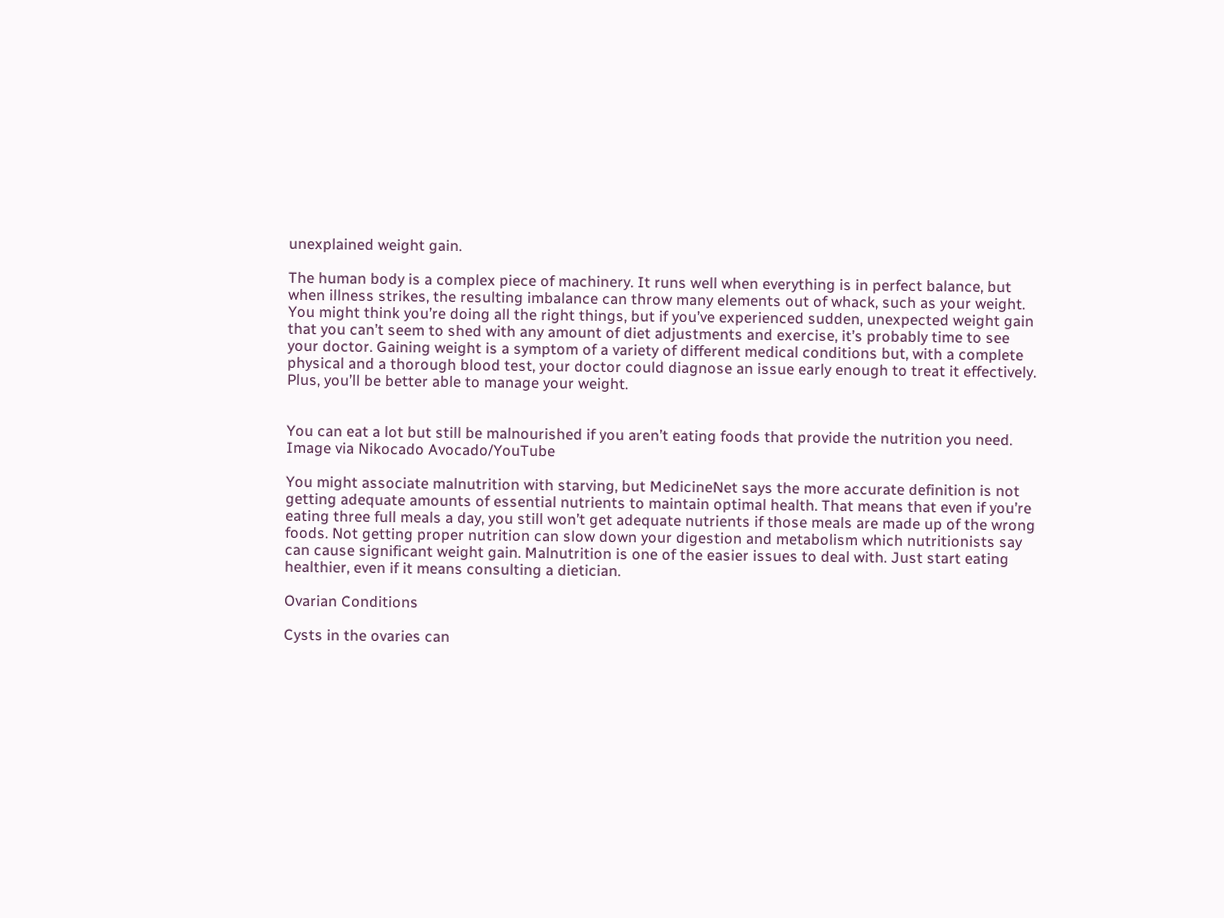unexplained weight gain.

The human body is a complex piece of machinery. It runs well when everything is in perfect balance, but when illness strikes, the resulting imbalance can throw many elements out of whack, such as your weight. You might think you’re doing all the right things, but if you’ve experienced sudden, unexpected weight gain that you can’t seem to shed with any amount of diet adjustments and exercise, it’s probably time to see your doctor. Gaining weight is a symptom of a variety of different medical conditions but, with a complete physical and a thorough blood test, your doctor could diagnose an issue early enough to treat it effectively. Plus, you’ll be better able to manage your weight.


You can eat a lot but still be malnourished if you aren’t eating foods that provide the nutrition you need. Image via Nikocado Avocado/YouTube

You might associate malnutrition with starving, but MedicineNet says the more accurate definition is not getting adequate amounts of essential nutrients to maintain optimal health. That means that even if you’re eating three full meals a day, you still won’t get adequate nutrients if those meals are made up of the wrong foods. Not getting proper nutrition can slow down your digestion and metabolism which nutritionists say can cause significant weight gain. Malnutrition is one of the easier issues to deal with. Just start eating healthier, even if it means consulting a dietician.

Ovarian Conditions

Cysts in the ovaries can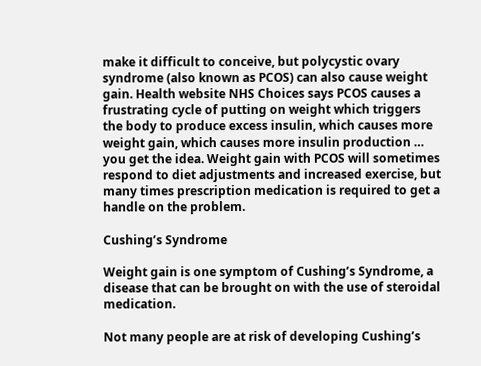make it difficult to conceive, but polycystic ovary syndrome (also known as PCOS) can also cause weight gain. Health website NHS Choices says PCOS causes a frustrating cycle of putting on weight which triggers the body to produce excess insulin, which causes more weight gain, which causes more insulin production … you get the idea. Weight gain with PCOS will sometimes respond to diet adjustments and increased exercise, but many times prescription medication is required to get a handle on the problem.

Cushing’s Syndrome

Weight gain is one symptom of Cushing’s Syndrome, a disease that can be brought on with the use of steroidal medication.

Not many people are at risk of developing Cushing’s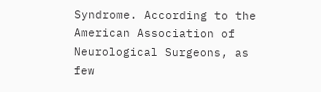Syndrome. According to the American Association of Neurological Surgeons, as few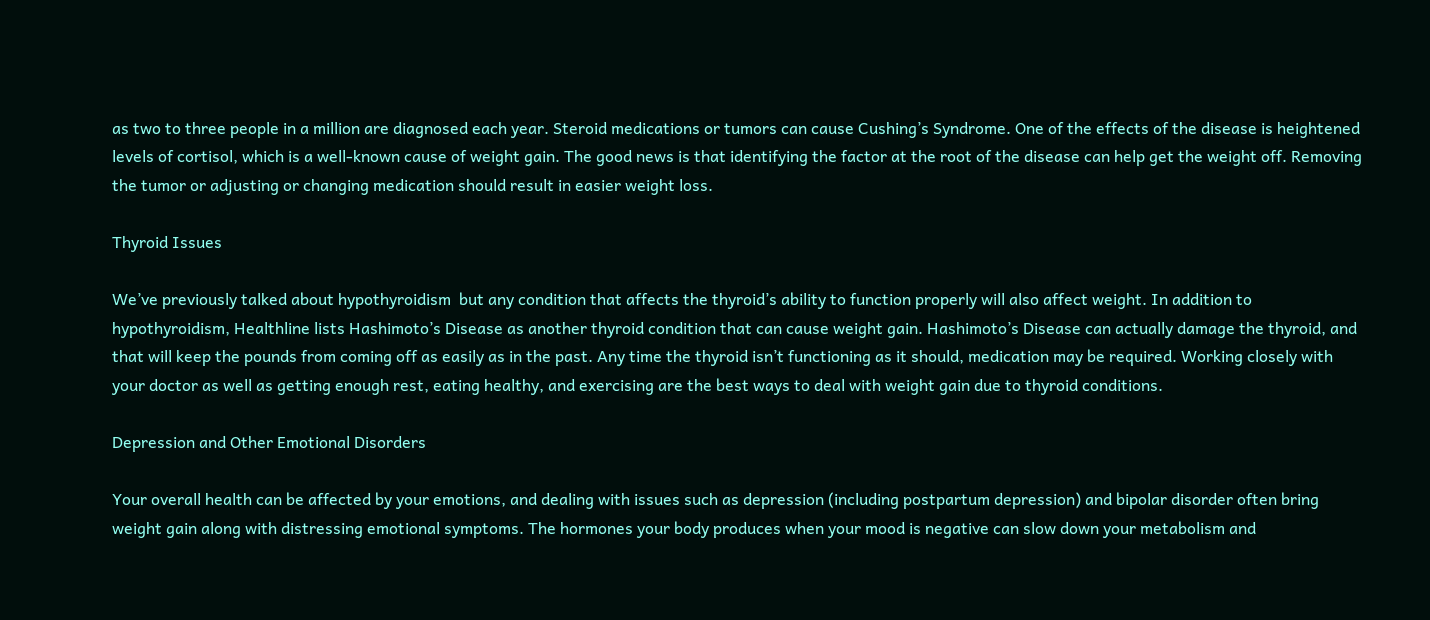as two to three people in a million are diagnosed each year. Steroid medications or tumors can cause Cushing’s Syndrome. One of the effects of the disease is heightened levels of cortisol, which is a well-known cause of weight gain. The good news is that identifying the factor at the root of the disease can help get the weight off. Removing the tumor or adjusting or changing medication should result in easier weight loss.

Thyroid Issues

We’ve previously talked about hypothyroidism  but any condition that affects the thyroid’s ability to function properly will also affect weight. In addition to hypothyroidism, Healthline lists Hashimoto’s Disease as another thyroid condition that can cause weight gain. Hashimoto’s Disease can actually damage the thyroid, and that will keep the pounds from coming off as easily as in the past. Any time the thyroid isn’t functioning as it should, medication may be required. Working closely with your doctor as well as getting enough rest, eating healthy, and exercising are the best ways to deal with weight gain due to thyroid conditions.

Depression and Other Emotional Disorders

Your overall health can be affected by your emotions, and dealing with issues such as depression (including postpartum depression) and bipolar disorder often bring weight gain along with distressing emotional symptoms. The hormones your body produces when your mood is negative can slow down your metabolism and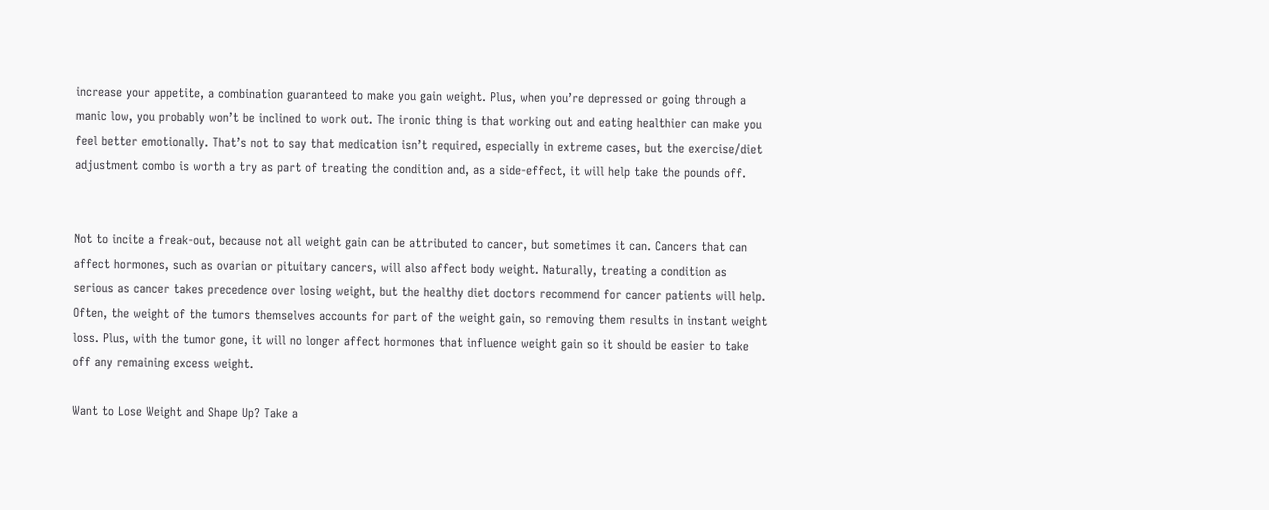increase your appetite, a combination guaranteed to make you gain weight. Plus, when you’re depressed or going through a manic low, you probably won’t be inclined to work out. The ironic thing is that working out and eating healthier can make you feel better emotionally. That’s not to say that medication isn’t required, especially in extreme cases, but the exercise/diet adjustment combo is worth a try as part of treating the condition and, as a side-effect, it will help take the pounds off.


Not to incite a freak-out, because not all weight gain can be attributed to cancer, but sometimes it can. Cancers that can affect hormones, such as ovarian or pituitary cancers, will also affect body weight. Naturally, treating a condition as serious as cancer takes precedence over losing weight, but the healthy diet doctors recommend for cancer patients will help. Often, the weight of the tumors themselves accounts for part of the weight gain, so removing them results in instant weight loss. Plus, with the tumor gone, it will no longer affect hormones that influence weight gain so it should be easier to take off any remaining excess weight.

Want to Lose Weight and Shape Up? Take a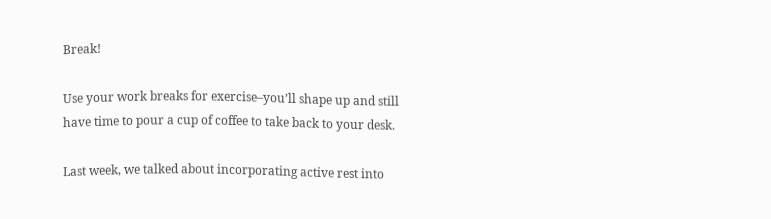Break!

Use your work breaks for exercise–you’ll shape up and still have time to pour a cup of coffee to take back to your desk.

Last week, we talked about incorporating active rest into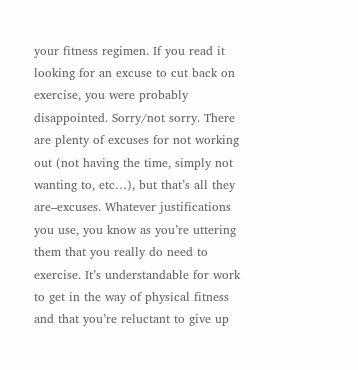your fitness regimen. If you read it looking for an excuse to cut back on exercise, you were probably disappointed. Sorry/not sorry. There are plenty of excuses for not working out (not having the time, simply not wanting to, etc…), but that’s all they are–excuses. Whatever justifications you use, you know as you’re uttering them that you really do need to exercise. It’s understandable for work to get in the way of physical fitness and that you’re reluctant to give up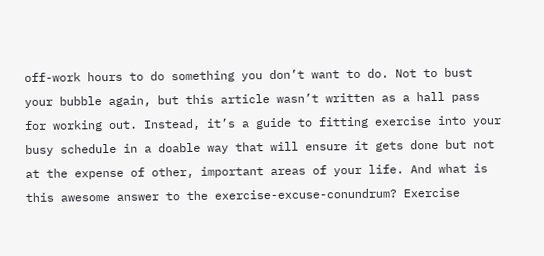off-work hours to do something you don’t want to do. Not to bust your bubble again, but this article wasn’t written as a hall pass for working out. Instead, it’s a guide to fitting exercise into your busy schedule in a doable way that will ensure it gets done but not at the expense of other, important areas of your life. And what is this awesome answer to the exercise-excuse-conundrum? Exercise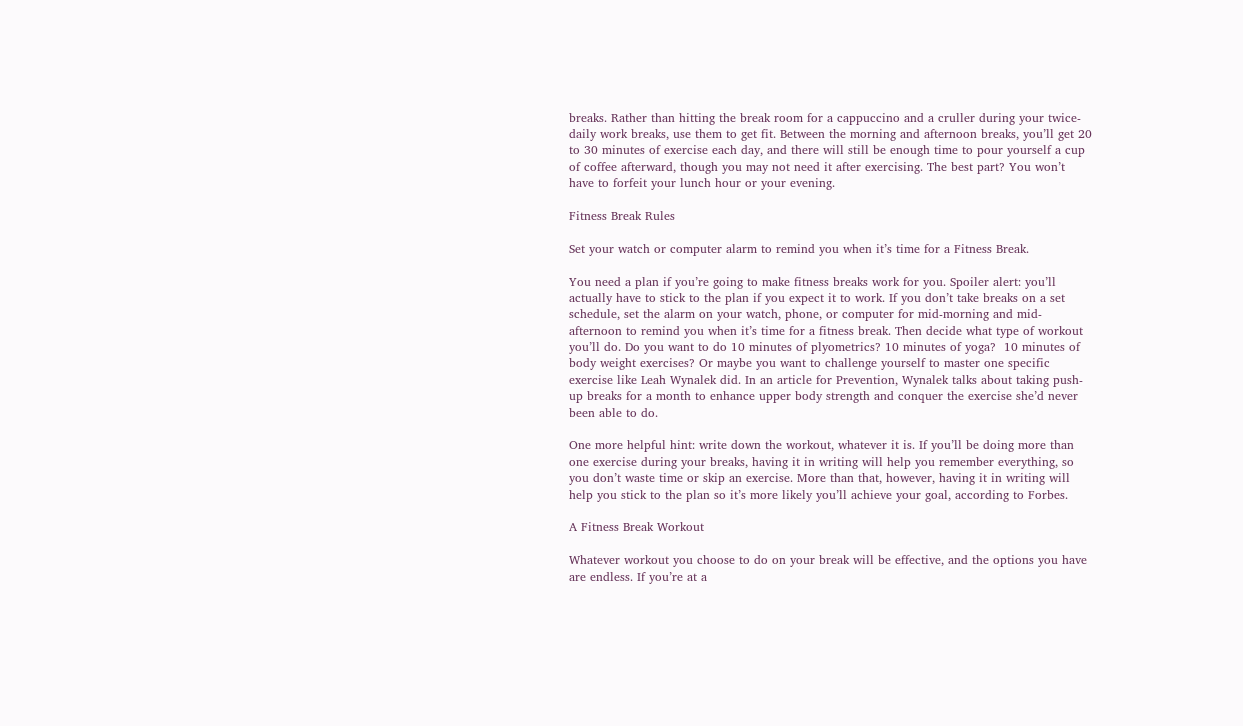breaks. Rather than hitting the break room for a cappuccino and a cruller during your twice-daily work breaks, use them to get fit. Between the morning and afternoon breaks, you’ll get 20 to 30 minutes of exercise each day, and there will still be enough time to pour yourself a cup of coffee afterward, though you may not need it after exercising. The best part? You won’t have to forfeit your lunch hour or your evening.

Fitness Break Rules

Set your watch or computer alarm to remind you when it’s time for a Fitness Break.

You need a plan if you’re going to make fitness breaks work for you. Spoiler alert: you’ll actually have to stick to the plan if you expect it to work. If you don’t take breaks on a set schedule, set the alarm on your watch, phone, or computer for mid-morning and mid-afternoon to remind you when it’s time for a fitness break. Then decide what type of workout you’ll do. Do you want to do 10 minutes of plyometrics? 10 minutes of yoga?  10 minutes of body weight exercises? Or maybe you want to challenge yourself to master one specific exercise like Leah Wynalek did. In an article for Prevention, Wynalek talks about taking push-up breaks for a month to enhance upper body strength and conquer the exercise she’d never been able to do.

One more helpful hint: write down the workout, whatever it is. If you’ll be doing more than one exercise during your breaks, having it in writing will help you remember everything, so you don’t waste time or skip an exercise. More than that, however, having it in writing will help you stick to the plan so it’s more likely you’ll achieve your goal, according to Forbes.

A Fitness Break Workout

Whatever workout you choose to do on your break will be effective, and the options you have are endless. If you’re at a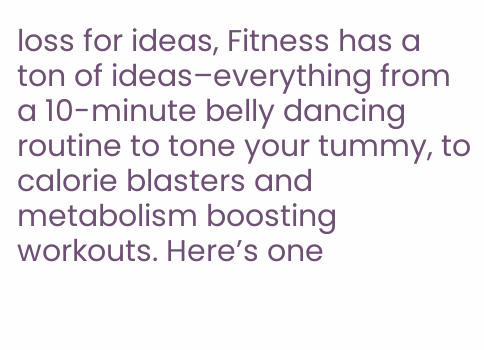loss for ideas, Fitness has a ton of ideas–everything from a 10-minute belly dancing routine to tone your tummy, to calorie blasters and metabolism boosting workouts. Here’s one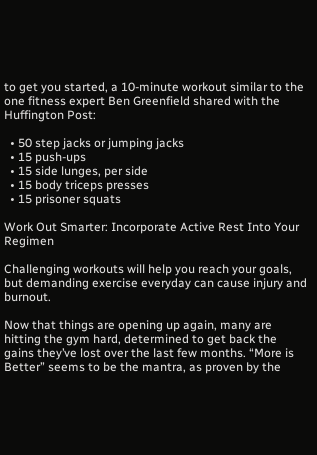to get you started, a 10-minute workout similar to the one fitness expert Ben Greenfield shared with the Huffington Post:

  • 50 step jacks or jumping jacks
  • 15 push-ups
  • 15 side lunges, per side
  • 15 body triceps presses
  • 15 prisoner squats

Work Out Smarter: Incorporate Active Rest Into Your Regimen

Challenging workouts will help you reach your goals, but demanding exercise everyday can cause injury and burnout.

Now that things are opening up again, many are hitting the gym hard, determined to get back the gains they’ve lost over the last few months. “More is Better” seems to be the mantra, as proven by the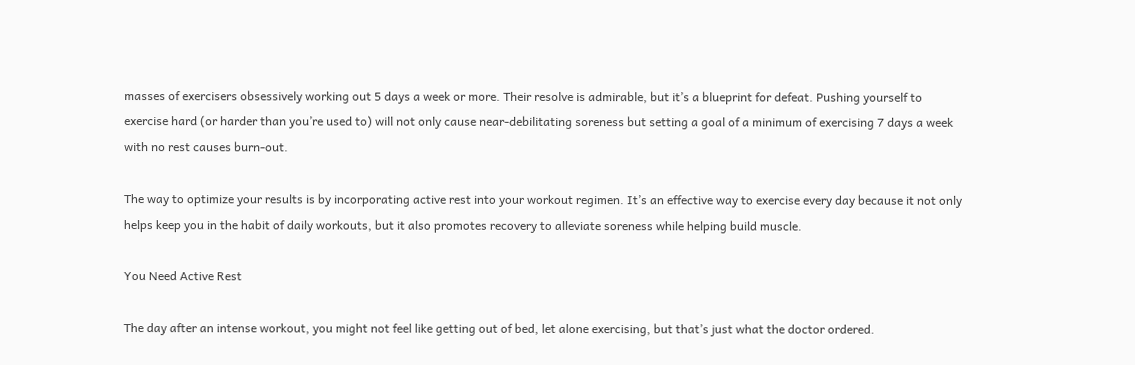masses of exercisers obsessively working out 5 days a week or more. Their resolve is admirable, but it’s a blueprint for defeat. Pushing yourself to exercise hard (or harder than you’re used to) will not only cause near-debilitating soreness but setting a goal of a minimum of exercising 7 days a week with no rest causes burn-out.

The way to optimize your results is by incorporating active rest into your workout regimen. It’s an effective way to exercise every day because it not only helps keep you in the habit of daily workouts, but it also promotes recovery to alleviate soreness while helping build muscle.

You Need Active Rest

The day after an intense workout, you might not feel like getting out of bed, let alone exercising, but that’s just what the doctor ordered.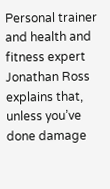Personal trainer and health and fitness expert Jonathan Ross explains that, unless you’ve done damage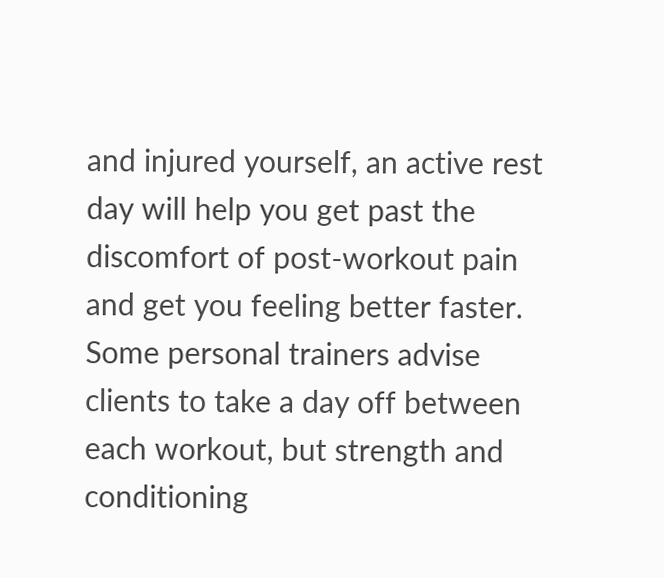and injured yourself, an active rest day will help you get past the discomfort of post-workout pain and get you feeling better faster. Some personal trainers advise clients to take a day off between each workout, but strength and conditioning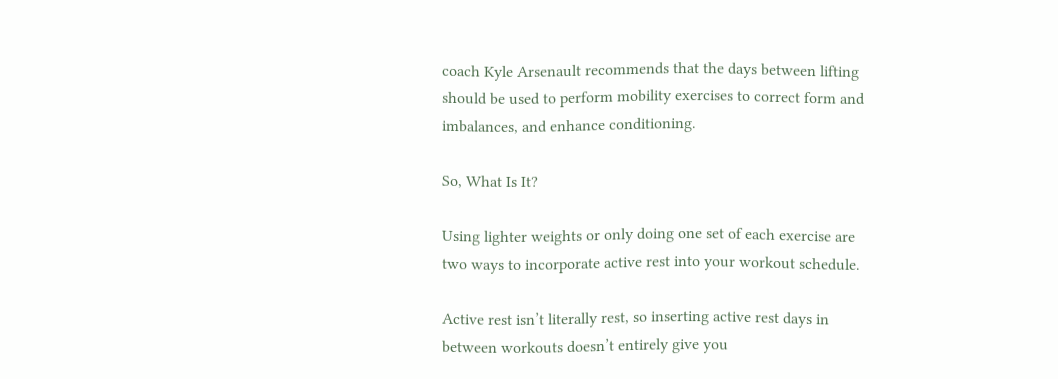coach Kyle Arsenault recommends that the days between lifting should be used to perform mobility exercises to correct form and imbalances, and enhance conditioning.

So, What Is It?

Using lighter weights or only doing one set of each exercise are two ways to incorporate active rest into your workout schedule.

Active rest isn’t literally rest, so inserting active rest days in between workouts doesn’t entirely give you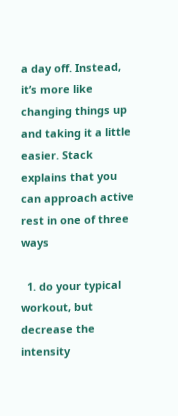a day off. Instead, it’s more like changing things up and taking it a little easier. Stack explains that you can approach active rest in one of three ways

  1. do your typical workout, but decrease the intensity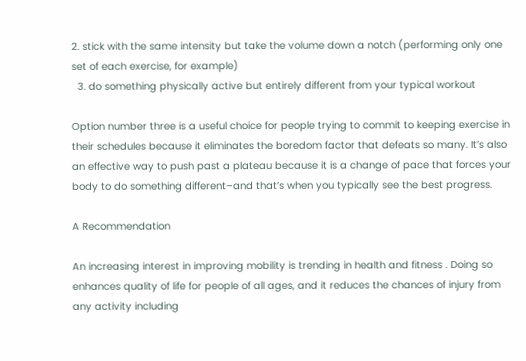2. stick with the same intensity but take the volume down a notch (performing only one set of each exercise, for example)
  3. do something physically active but entirely different from your typical workout

Option number three is a useful choice for people trying to commit to keeping exercise in their schedules because it eliminates the boredom factor that defeats so many. It’s also an effective way to push past a plateau because it is a change of pace that forces your body to do something different–and that’s when you typically see the best progress.

A Recommendation

An increasing interest in improving mobility is trending in health and fitness . Doing so enhances quality of life for people of all ages, and it reduces the chances of injury from any activity including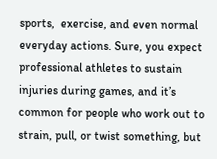sports,  exercise, and even normal everyday actions. Sure, you expect professional athletes to sustain injuries during games, and it’s common for people who work out to strain, pull, or twist something, but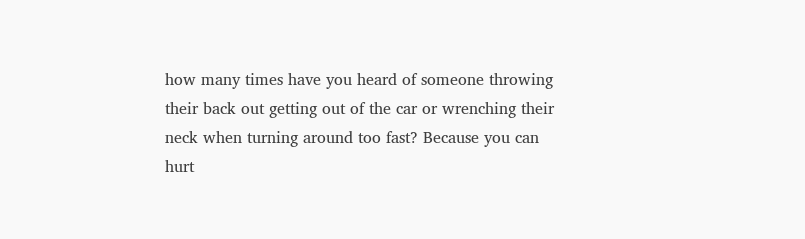how many times have you heard of someone throwing their back out getting out of the car or wrenching their neck when turning around too fast? Because you can hurt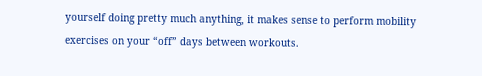yourself doing pretty much anything, it makes sense to perform mobility exercises on your “off” days between workouts.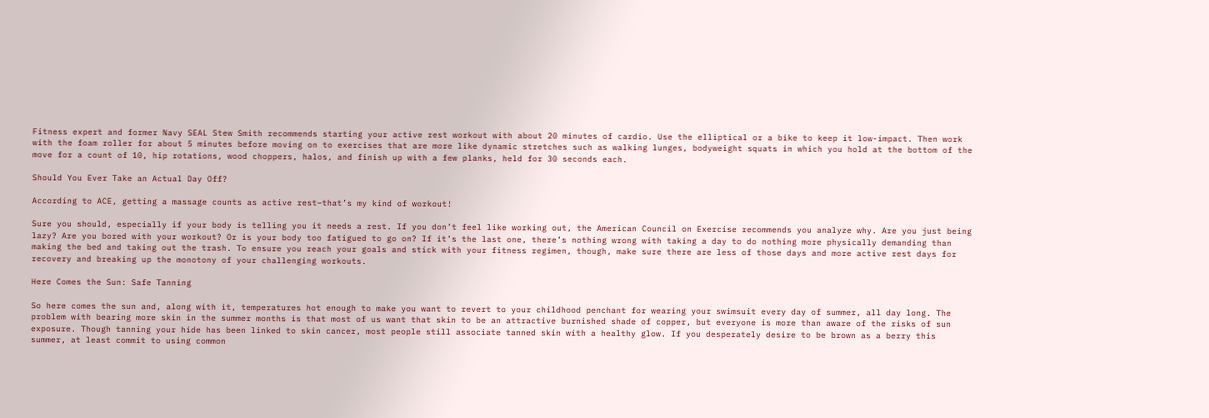Fitness expert and former Navy SEAL Stew Smith recommends starting your active rest workout with about 20 minutes of cardio. Use the elliptical or a bike to keep it low-impact. Then work with the foam roller for about 5 minutes before moving on to exercises that are more like dynamic stretches such as walking lunges, bodyweight squats in which you hold at the bottom of the move for a count of 10, hip rotations, wood choppers, halos, and finish up with a few planks, held for 30 seconds each.

Should You Ever Take an Actual Day Off?

According to ACE, getting a massage counts as active rest–that’s my kind of workout!

Sure you should, especially if your body is telling you it needs a rest. If you don’t feel like working out, the American Council on Exercise recommends you analyze why. Are you just being lazy? Are you bored with your workout? Or is your body too fatigued to go on? If it’s the last one, there’s nothing wrong with taking a day to do nothing more physically demanding than making the bed and taking out the trash. To ensure you reach your goals and stick with your fitness regimen, though, make sure there are less of those days and more active rest days for recovery and breaking up the monotony of your challenging workouts.

Here Comes the Sun: Safe Tanning

So here comes the sun and, along with it, temperatures hot enough to make you want to revert to your childhood penchant for wearing your swimsuit every day of summer, all day long. The problem with bearing more skin in the summer months is that most of us want that skin to be an attractive burnished shade of copper, but everyone is more than aware of the risks of sun exposure. Though tanning your hide has been linked to skin cancer, most people still associate tanned skin with a healthy glow. If you desperately desire to be brown as a berry this summer, at least commit to using common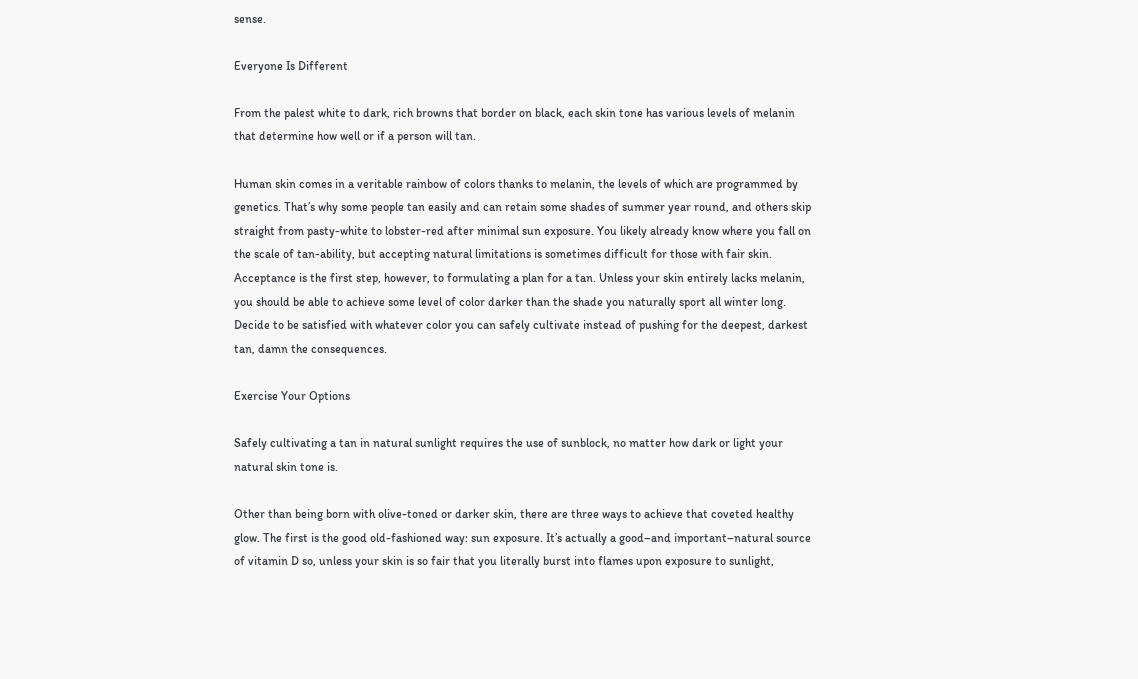sense.

Everyone Is Different

From the palest white to dark, rich browns that border on black, each skin tone has various levels of melanin that determine how well or if a person will tan.

Human skin comes in a veritable rainbow of colors thanks to melanin, the levels of which are programmed by genetics. That’s why some people tan easily and can retain some shades of summer year round, and others skip straight from pasty-white to lobster-red after minimal sun exposure. You likely already know where you fall on the scale of tan-ability, but accepting natural limitations is sometimes difficult for those with fair skin. Acceptance is the first step, however, to formulating a plan for a tan. Unless your skin entirely lacks melanin, you should be able to achieve some level of color darker than the shade you naturally sport all winter long. Decide to be satisfied with whatever color you can safely cultivate instead of pushing for the deepest, darkest tan, damn the consequences.

Exercise Your Options

Safely cultivating a tan in natural sunlight requires the use of sunblock, no matter how dark or light your natural skin tone is.

Other than being born with olive-toned or darker skin, there are three ways to achieve that coveted healthy glow. The first is the good old-fashioned way: sun exposure. It’s actually a good–and important–natural source of vitamin D so, unless your skin is so fair that you literally burst into flames upon exposure to sunlight,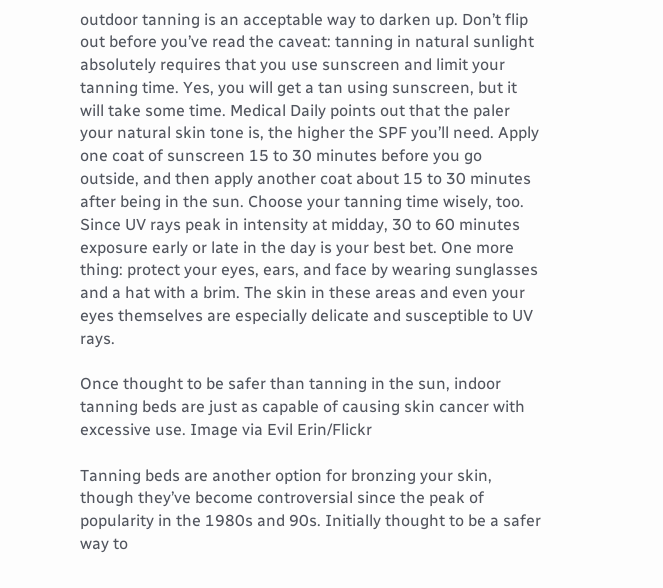outdoor tanning is an acceptable way to darken up. Don’t flip out before you’ve read the caveat: tanning in natural sunlight absolutely requires that you use sunscreen and limit your tanning time. Yes, you will get a tan using sunscreen, but it will take some time. Medical Daily points out that the paler your natural skin tone is, the higher the SPF you’ll need. Apply one coat of sunscreen 15 to 30 minutes before you go outside, and then apply another coat about 15 to 30 minutes after being in the sun. Choose your tanning time wisely, too. Since UV rays peak in intensity at midday, 30 to 60 minutes exposure early or late in the day is your best bet. One more thing: protect your eyes, ears, and face by wearing sunglasses and a hat with a brim. The skin in these areas and even your eyes themselves are especially delicate and susceptible to UV rays.

Once thought to be safer than tanning in the sun, indoor tanning beds are just as capable of causing skin cancer with excessive use. Image via Evil Erin/Flickr

Tanning beds are another option for bronzing your skin, though they’ve become controversial since the peak of popularity in the 1980s and 90s. Initially thought to be a safer way to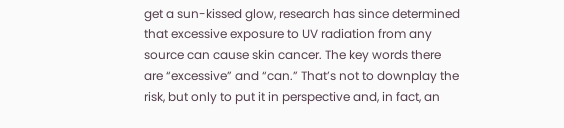get a sun-kissed glow, research has since determined that excessive exposure to UV radiation from any source can cause skin cancer. The key words there are “excessive” and “can.” That’s not to downplay the risk, but only to put it in perspective and, in fact, an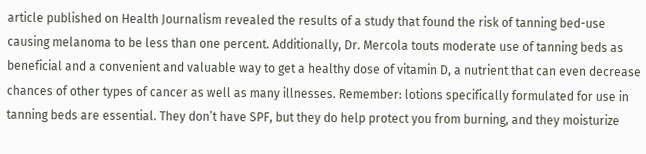article published on Health Journalism revealed the results of a study that found the risk of tanning bed-use causing melanoma to be less than one percent. Additionally, Dr. Mercola touts moderate use of tanning beds as beneficial and a convenient and valuable way to get a healthy dose of vitamin D, a nutrient that can even decrease chances of other types of cancer as well as many illnesses. Remember: lotions specifically formulated for use in tanning beds are essential. They don’t have SPF, but they do help protect you from burning, and they moisturize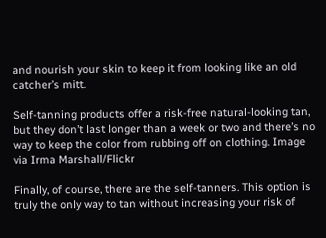and nourish your skin to keep it from looking like an old catcher’s mitt.

Self-tanning products offer a risk-free natural-looking tan, but they don’t last longer than a week or two and there’s no way to keep the color from rubbing off on clothing. Image via Irma Marshall/Flickr

Finally, of course, there are the self-tanners. This option is truly the only way to tan without increasing your risk of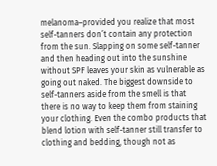melanoma–provided you realize that most self-tanners don’t contain any protection from the sun. Slapping on some self-tanner and then heading out into the sunshine without SPF leaves your skin as vulnerable as going out naked. The biggest downside to self-tanners aside from the smell is that there is no way to keep them from staining your clothing. Even the combo products that blend lotion with self-tanner still transfer to clothing and bedding, though not as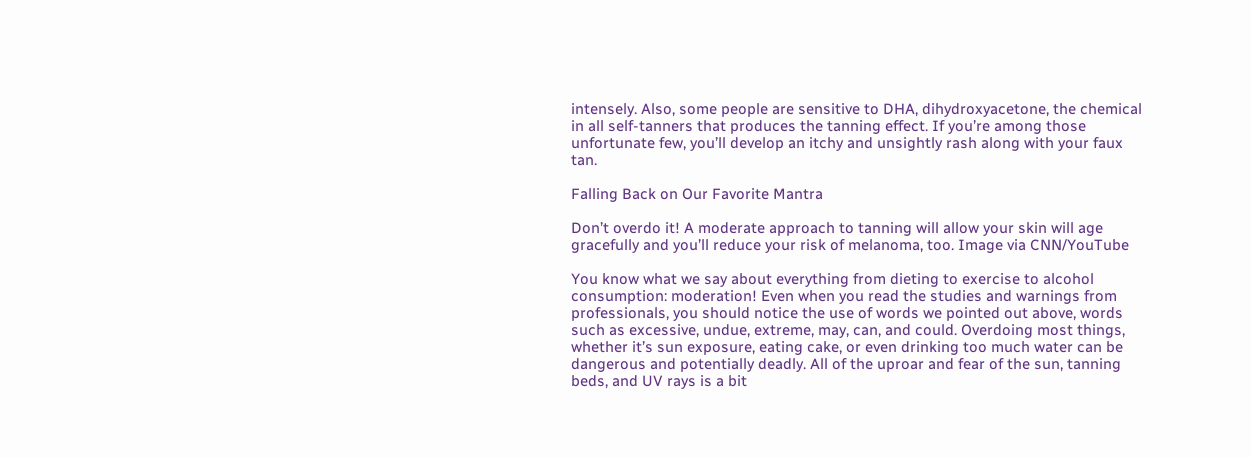intensely. Also, some people are sensitive to DHA, dihydroxyacetone, the chemical in all self-tanners that produces the tanning effect. If you’re among those unfortunate few, you’ll develop an itchy and unsightly rash along with your faux tan.

Falling Back on Our Favorite Mantra

Don’t overdo it! A moderate approach to tanning will allow your skin will age gracefully and you’ll reduce your risk of melanoma, too. Image via CNN/YouTube

You know what we say about everything from dieting to exercise to alcohol consumption: moderation! Even when you read the studies and warnings from professionals, you should notice the use of words we pointed out above, words such as excessive, undue, extreme, may, can, and could. Overdoing most things, whether it’s sun exposure, eating cake, or even drinking too much water can be dangerous and potentially deadly. All of the uproar and fear of the sun, tanning beds, and UV rays is a bit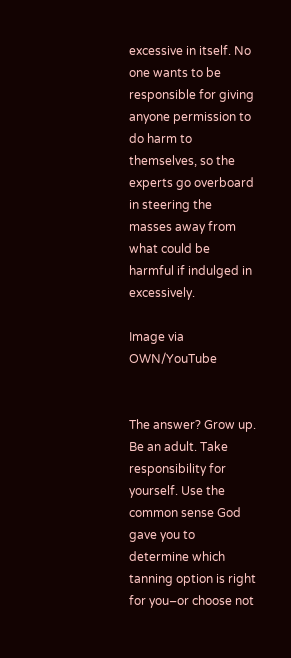excessive in itself. No one wants to be responsible for giving anyone permission to do harm to themselves, so the experts go overboard in steering the masses away from what could be harmful if indulged in excessively.

Image via OWN/YouTube


The answer? Grow up. Be an adult. Take responsibility for yourself. Use the common sense God gave you to determine which tanning option is right for you–or choose not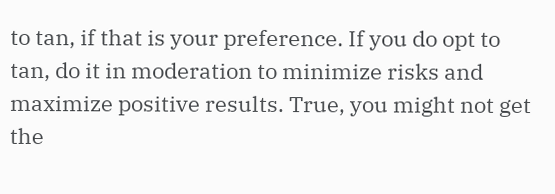to tan, if that is your preference. If you do opt to tan, do it in moderation to minimize risks and maximize positive results. True, you might not get the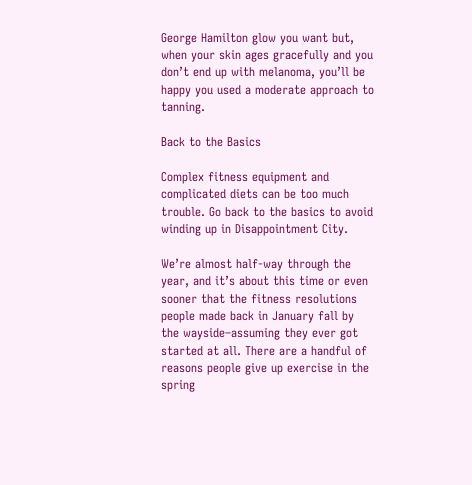George Hamilton glow you want but, when your skin ages gracefully and you don’t end up with melanoma, you’ll be happy you used a moderate approach to tanning.

Back to the Basics

Complex fitness equipment and complicated diets can be too much trouble. Go back to the basics to avoid winding up in Disappointment City.

We’re almost half-way through the year, and it’s about this time or even sooner that the fitness resolutions people made back in January fall by the wayside–assuming they ever got started at all. There are a handful of reasons people give up exercise in the spring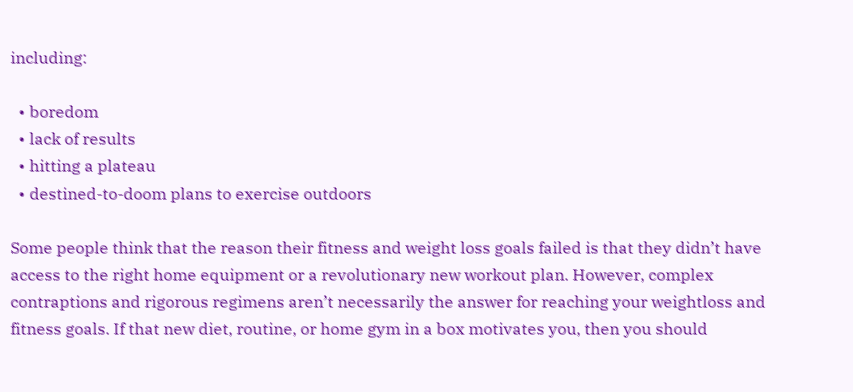including:

  • boredom
  • lack of results
  • hitting a plateau
  • destined-to-doom plans to exercise outdoors

Some people think that the reason their fitness and weight loss goals failed is that they didn’t have access to the right home equipment or a revolutionary new workout plan. However, complex contraptions and rigorous regimens aren’t necessarily the answer for reaching your weightloss and fitness goals. If that new diet, routine, or home gym in a box motivates you, then you should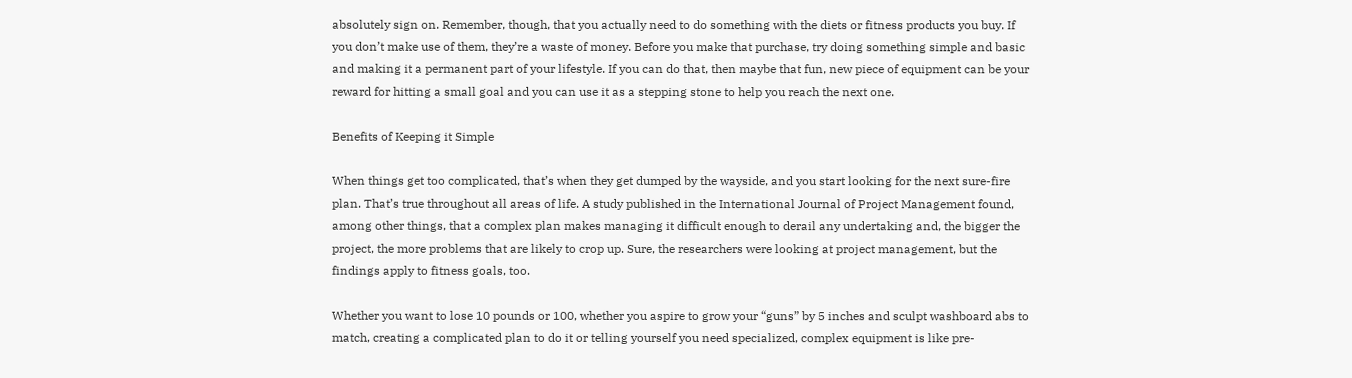absolutely sign on. Remember, though, that you actually need to do something with the diets or fitness products you buy. If you don’t make use of them, they’re a waste of money. Before you make that purchase, try doing something simple and basic and making it a permanent part of your lifestyle. If you can do that, then maybe that fun, new piece of equipment can be your reward for hitting a small goal and you can use it as a stepping stone to help you reach the next one.

Benefits of Keeping it Simple

When things get too complicated, that’s when they get dumped by the wayside, and you start looking for the next sure-fire plan. That’s true throughout all areas of life. A study published in the International Journal of Project Management found, among other things, that a complex plan makes managing it difficult enough to derail any undertaking and, the bigger the project, the more problems that are likely to crop up. Sure, the researchers were looking at project management, but the findings apply to fitness goals, too.

Whether you want to lose 10 pounds or 100, whether you aspire to grow your “guns” by 5 inches and sculpt washboard abs to match, creating a complicated plan to do it or telling yourself you need specialized, complex equipment is like pre-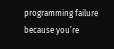programming failure because you’re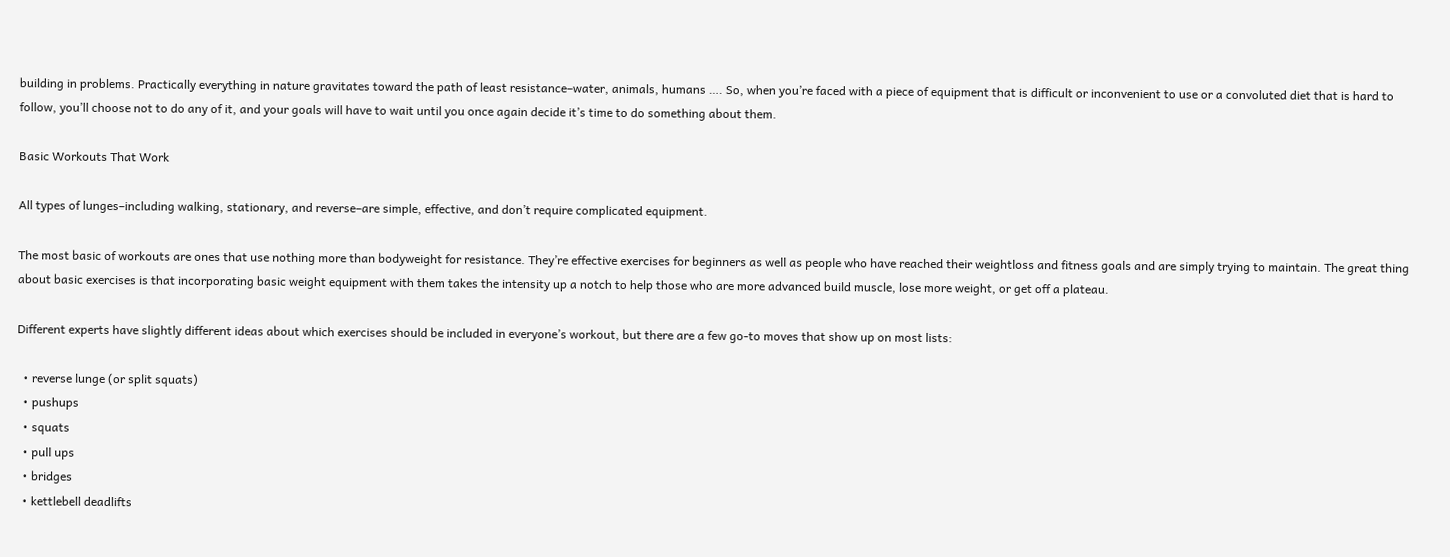building in problems. Practically everything in nature gravitates toward the path of least resistance–water, animals, humans …. So, when you’re faced with a piece of equipment that is difficult or inconvenient to use or a convoluted diet that is hard to follow, you’ll choose not to do any of it, and your goals will have to wait until you once again decide it’s time to do something about them.

Basic Workouts That Work

All types of lunges–including walking, stationary, and reverse–are simple, effective, and don’t require complicated equipment.

The most basic of workouts are ones that use nothing more than bodyweight for resistance. They’re effective exercises for beginners as well as people who have reached their weightloss and fitness goals and are simply trying to maintain. The great thing about basic exercises is that incorporating basic weight equipment with them takes the intensity up a notch to help those who are more advanced build muscle, lose more weight, or get off a plateau.

Different experts have slightly different ideas about which exercises should be included in everyone’s workout, but there are a few go-to moves that show up on most lists:

  • reverse lunge (or split squats)
  • pushups
  • squats
  • pull ups
  • bridges
  • kettlebell deadlifts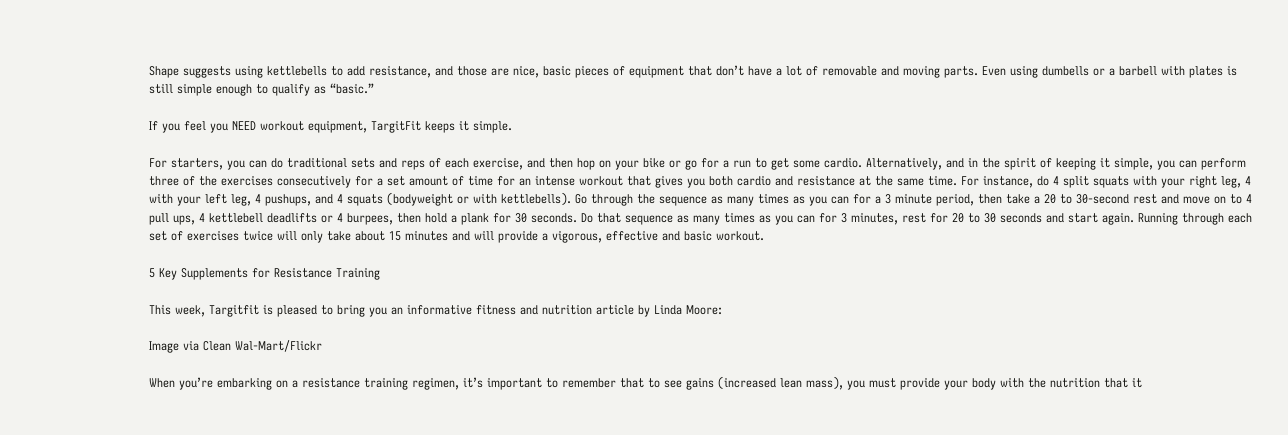Shape suggests using kettlebells to add resistance, and those are nice, basic pieces of equipment that don’t have a lot of removable and moving parts. Even using dumbells or a barbell with plates is still simple enough to qualify as “basic.”

If you feel you NEED workout equipment, TargitFit keeps it simple.

For starters, you can do traditional sets and reps of each exercise, and then hop on your bike or go for a run to get some cardio. Alternatively, and in the spirit of keeping it simple, you can perform three of the exercises consecutively for a set amount of time for an intense workout that gives you both cardio and resistance at the same time. For instance, do 4 split squats with your right leg, 4 with your left leg, 4 pushups, and 4 squats (bodyweight or with kettlebells). Go through the sequence as many times as you can for a 3 minute period, then take a 20 to 30-second rest and move on to 4 pull ups, 4 kettlebell deadlifts or 4 burpees, then hold a plank for 30 seconds. Do that sequence as many times as you can for 3 minutes, rest for 20 to 30 seconds and start again. Running through each set of exercises twice will only take about 15 minutes and will provide a vigorous, effective and basic workout.

5 Key Supplements for Resistance Training

This week, Targitfit is pleased to bring you an informative fitness and nutrition article by Linda Moore:

Image via Clean Wal-Mart/Flickr

When you’re embarking on a resistance training regimen, it’s important to remember that to see gains (increased lean mass), you must provide your body with the nutrition that it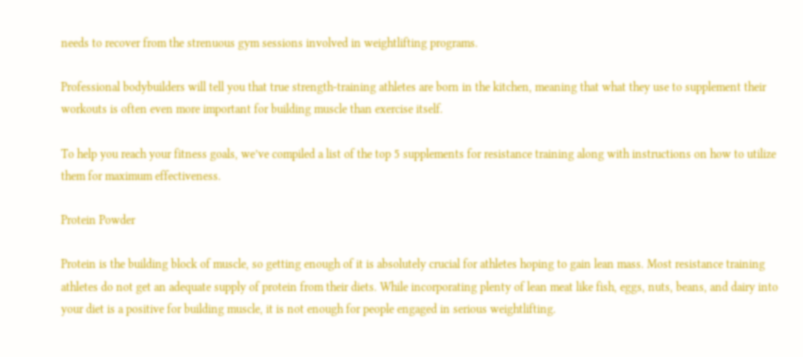needs to recover from the strenuous gym sessions involved in weightlifting programs.

Professional bodybuilders will tell you that true strength-training athletes are born in the kitchen, meaning that what they use to supplement their workouts is often even more important for building muscle than exercise itself.

To help you reach your fitness goals, we’ve compiled a list of the top 5 supplements for resistance training along with instructions on how to utilize them for maximum effectiveness.

Protein Powder

Protein is the building block of muscle, so getting enough of it is absolutely crucial for athletes hoping to gain lean mass. Most resistance training athletes do not get an adequate supply of protein from their diets. While incorporating plenty of lean meat like fish, eggs, nuts, beans, and dairy into your diet is a positive for building muscle, it is not enough for people engaged in serious weightlifting.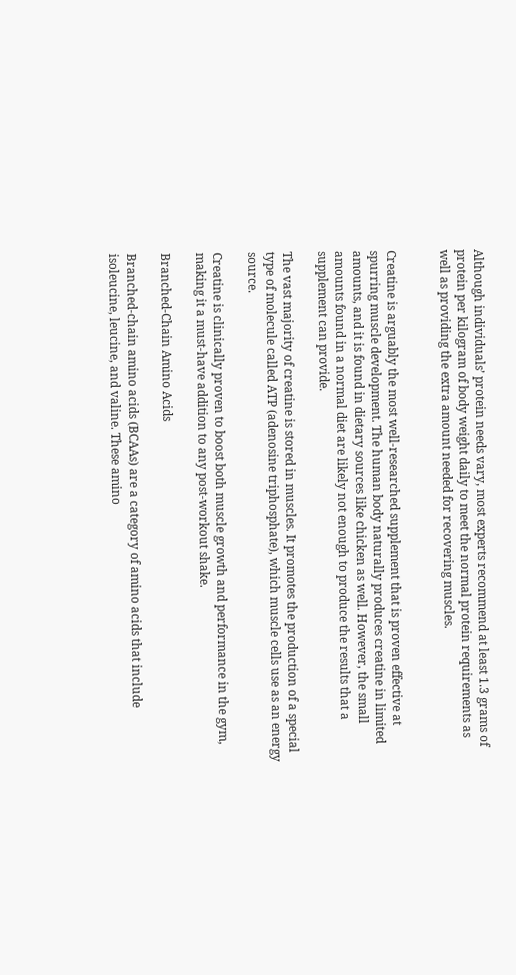Although individuals’ protein needs vary, most experts recommend at least 1.3 grams of protein per kilogram of body weight daily to meet the normal protein requirements as well as providing the extra amount needed for recovering muscles.


Creatine is arguably the most well-researched supplement that is proven effective at spurring muscle development. The human body naturally produces creatine in limited amounts, and it is found in dietary sources like chicken as well. However, the small amounts found in a normal diet are likely not enough to produce the results that a supplement can provide.

The vast majority of creatine is stored in muscles. It promotes the production of a special type of molecule called ATP (adenosine triphosphate), which muscle cells use as an energy source.

Creatine is clinically proven to boost both muscle growth and performance in the gym, making it a must-have addition to any post-workout shake.

Branched-Chain Amino Acids

Branched-chain amino acids (BCAAs) are a category of amino acids that include isoleucine, leucine, and valine. These amino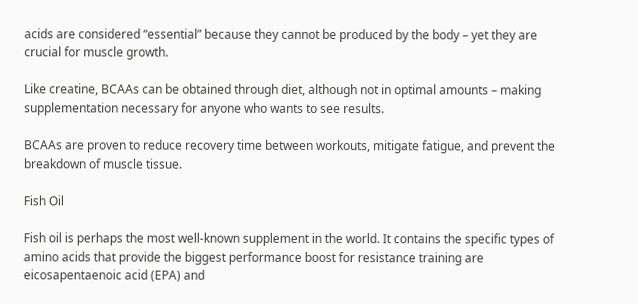acids are considered “essential” because they cannot be produced by the body – yet they are crucial for muscle growth.

Like creatine, BCAAs can be obtained through diet, although not in optimal amounts – making supplementation necessary for anyone who wants to see results.

BCAAs are proven to reduce recovery time between workouts, mitigate fatigue, and prevent the breakdown of muscle tissue.

Fish Oil

Fish oil is perhaps the most well-known supplement in the world. It contains the specific types of amino acids that provide the biggest performance boost for resistance training are eicosapentaenoic acid (EPA) and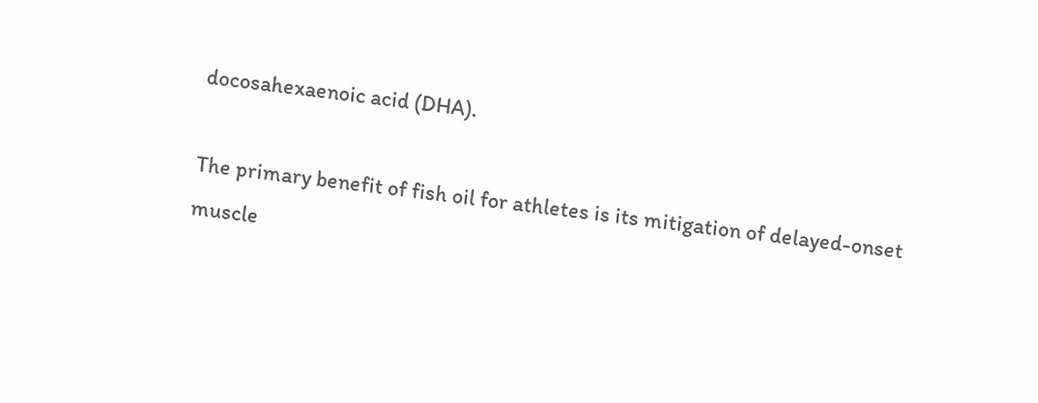docosahexaenoic acid (DHA).

The primary benefit of fish oil for athletes is its mitigation of delayed-onset muscle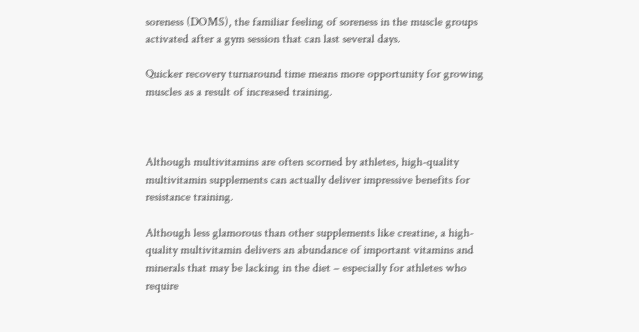soreness (DOMS), the familiar feeling of soreness in the muscle groups activated after a gym session that can last several days.

Quicker recovery turnaround time means more opportunity for growing muscles as a result of increased training.



Although multivitamins are often scorned by athletes, high-quality multivitamin supplements can actually deliver impressive benefits for resistance training.

Although less glamorous than other supplements like creatine, a high-quality multivitamin delivers an abundance of important vitamins and minerals that may be lacking in the diet – especially for athletes who require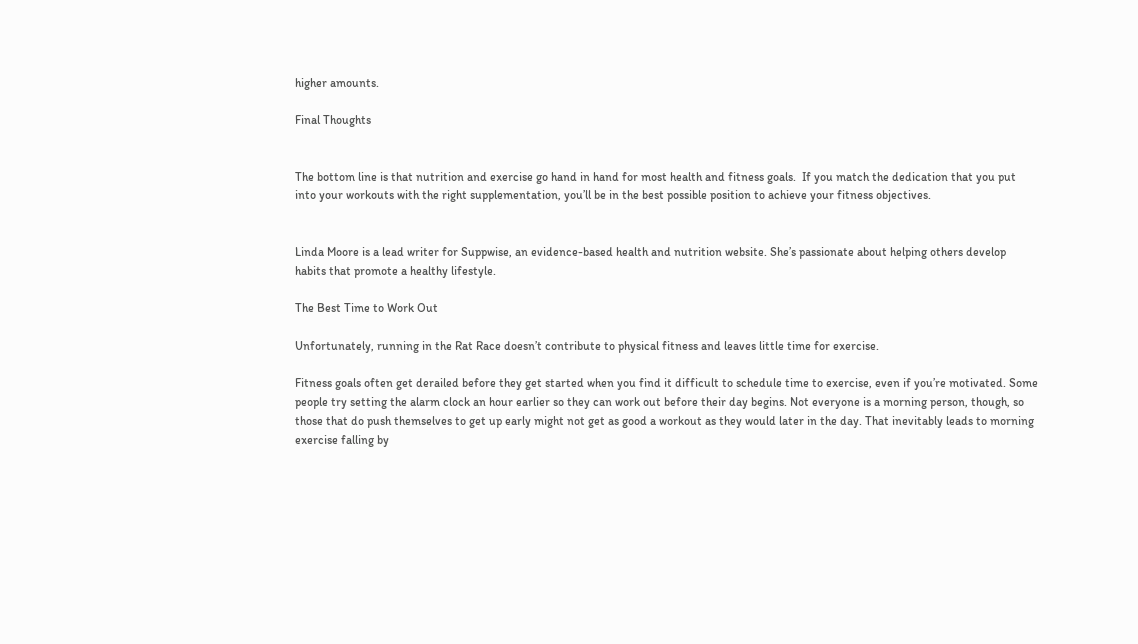higher amounts.

Final Thoughts


The bottom line is that nutrition and exercise go hand in hand for most health and fitness goals.  If you match the dedication that you put into your workouts with the right supplementation, you’ll be in the best possible position to achieve your fitness objectives.


Linda Moore is a lead writer for Suppwise, an evidence-based health and nutrition website. She’s passionate about helping others develop habits that promote a healthy lifestyle.

The Best Time to Work Out

Unfortunately, running in the Rat Race doesn’t contribute to physical fitness and leaves little time for exercise.

Fitness goals often get derailed before they get started when you find it difficult to schedule time to exercise, even if you’re motivated. Some people try setting the alarm clock an hour earlier so they can work out before their day begins. Not everyone is a morning person, though, so those that do push themselves to get up early might not get as good a workout as they would later in the day. That inevitably leads to morning exercise falling by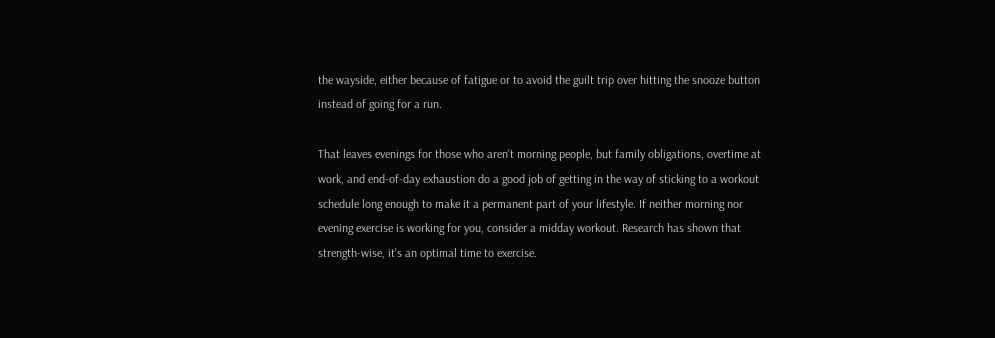the wayside, either because of fatigue or to avoid the guilt trip over hitting the snooze button instead of going for a run.

That leaves evenings for those who aren’t morning people, but family obligations, overtime at work, and end-of-day exhaustion do a good job of getting in the way of sticking to a workout schedule long enough to make it a permanent part of your lifestyle. If neither morning nor evening exercise is working for you, consider a midday workout. Research has shown that strength-wise, it’s an optimal time to exercise.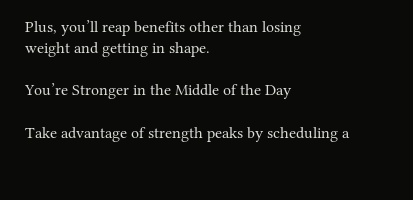Plus, you’ll reap benefits other than losing weight and getting in shape.

You’re Stronger in the Middle of the Day

Take advantage of strength peaks by scheduling a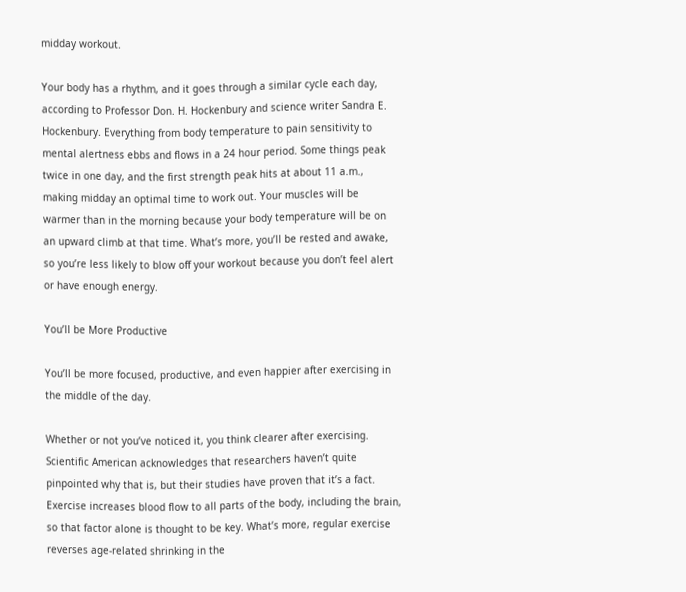midday workout.

Your body has a rhythm, and it goes through a similar cycle each day, according to Professor Don. H. Hockenbury and science writer Sandra E. Hockenbury. Everything from body temperature to pain sensitivity to mental alertness ebbs and flows in a 24 hour period. Some things peak twice in one day, and the first strength peak hits at about 11 a.m., making midday an optimal time to work out. Your muscles will be warmer than in the morning because your body temperature will be on an upward climb at that time. What’s more, you’ll be rested and awake, so you’re less likely to blow off your workout because you don’t feel alert or have enough energy.

You’ll be More Productive

You’ll be more focused, productive, and even happier after exercising in the middle of the day.

Whether or not you’ve noticed it, you think clearer after exercising. Scientific American acknowledges that researchers haven’t quite pinpointed why that is, but their studies have proven that it’s a fact. Exercise increases blood flow to all parts of the body, including the brain, so that factor alone is thought to be key. What’s more, regular exercise reverses age-related shrinking in the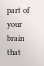part of your brain that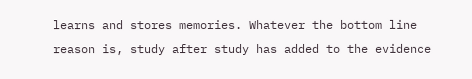learns and stores memories. Whatever the bottom line reason is, study after study has added to the evidence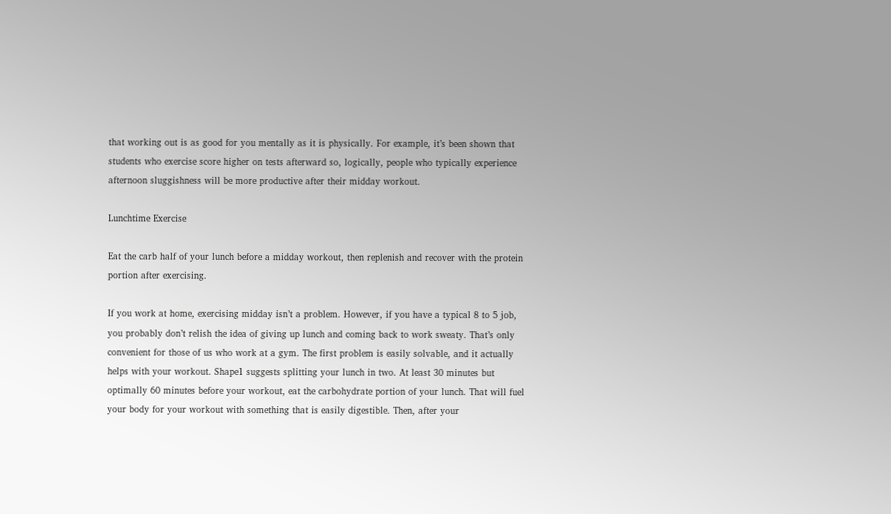that working out is as good for you mentally as it is physically. For example, it’s been shown that students who exercise score higher on tests afterward so, logically, people who typically experience afternoon sluggishness will be more productive after their midday workout.

Lunchtime Exercise

Eat the carb half of your lunch before a midday workout, then replenish and recover with the protein portion after exercising.

If you work at home, exercising midday isn’t a problem. However, if you have a typical 8 to 5 job, you probably don’t relish the idea of giving up lunch and coming back to work sweaty. That’s only convenient for those of us who work at a gym. The first problem is easily solvable, and it actually helps with your workout. Shape1 suggests splitting your lunch in two. At least 30 minutes but optimally 60 minutes before your workout, eat the carbohydrate portion of your lunch. That will fuel your body for your workout with something that is easily digestible. Then, after your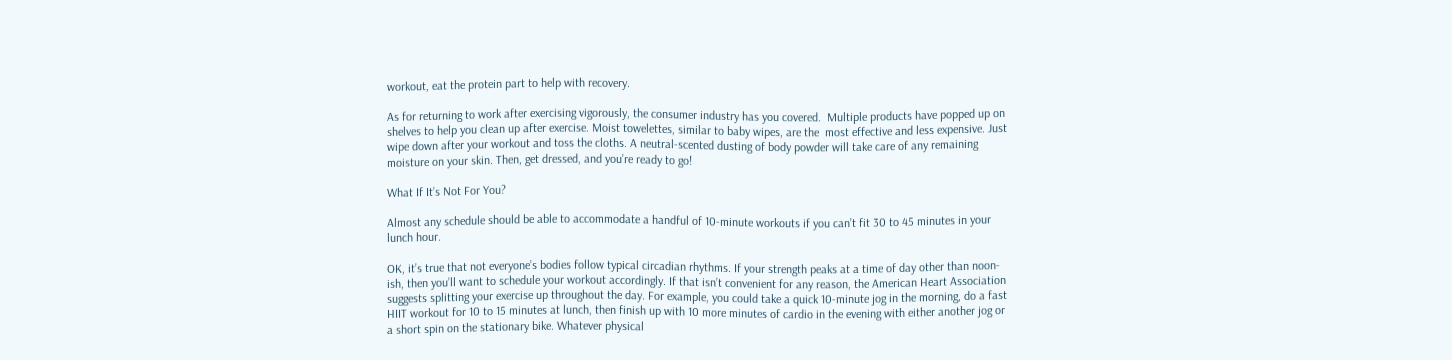workout, eat the protein part to help with recovery.

As for returning to work after exercising vigorously, the consumer industry has you covered.  Multiple products have popped up on shelves to help you clean up after exercise. Moist towelettes, similar to baby wipes, are the  most effective and less expensive. Just wipe down after your workout and toss the cloths. A neutral-scented dusting of body powder will take care of any remaining moisture on your skin. Then, get dressed, and you’re ready to go!

What If It’s Not For You?

Almost any schedule should be able to accommodate a handful of 10-minute workouts if you can’t fit 30 to 45 minutes in your lunch hour.

OK, it’s true that not everyone’s bodies follow typical circadian rhythms. If your strength peaks at a time of day other than noon-ish, then you’ll want to schedule your workout accordingly. If that isn’t convenient for any reason, the American Heart Association suggests splitting your exercise up throughout the day. For example, you could take a quick 10-minute jog in the morning, do a fast HIIT workout for 10 to 15 minutes at lunch, then finish up with 10 more minutes of cardio in the evening with either another jog or a short spin on the stationary bike. Whatever physical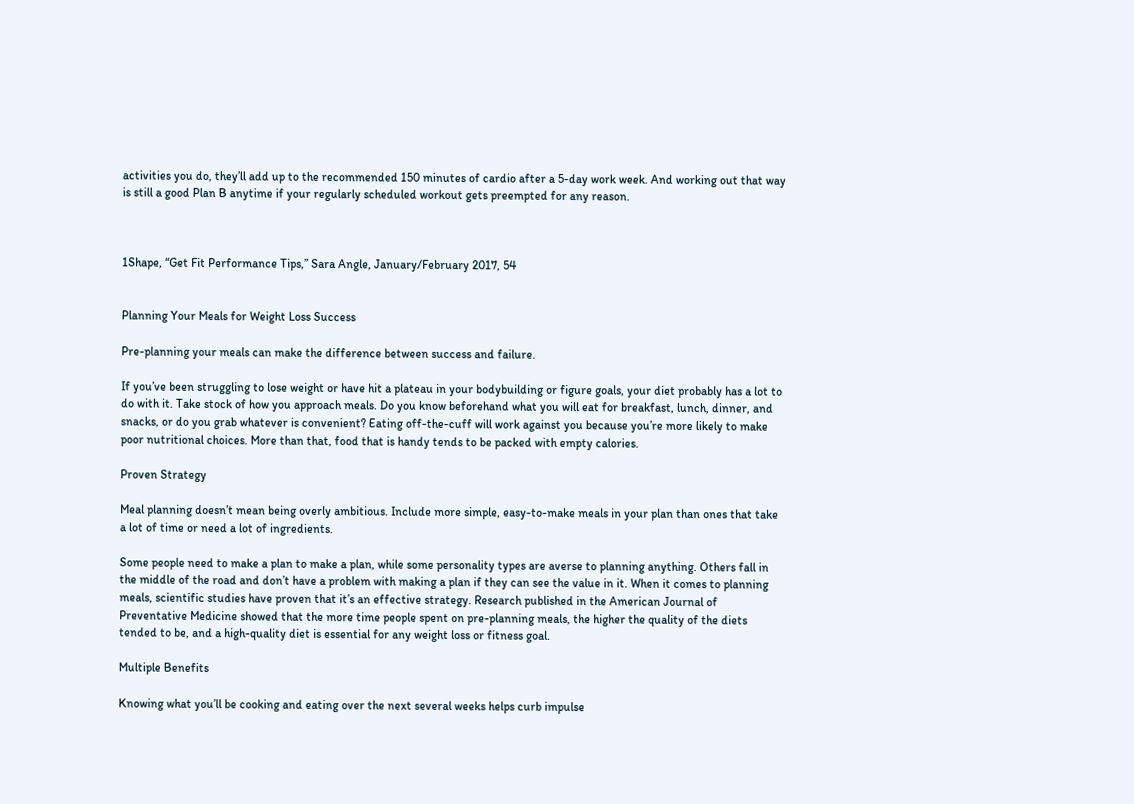activities you do, they’ll add up to the recommended 150 minutes of cardio after a 5-day work week. And working out that way is still a good Plan B anytime if your regularly scheduled workout gets preempted for any reason.



1Shape, “Get Fit Performance Tips,” Sara Angle, January/February 2017, 54


Planning Your Meals for Weight Loss Success

Pre-planning your meals can make the difference between success and failure.

If you’ve been struggling to lose weight or have hit a plateau in your bodybuilding or figure goals, your diet probably has a lot to do with it. Take stock of how you approach meals. Do you know beforehand what you will eat for breakfast, lunch, dinner, and snacks, or do you grab whatever is convenient? Eating off-the-cuff will work against you because you’re more likely to make poor nutritional choices. More than that, food that is handy tends to be packed with empty calories.

Proven Strategy

Meal planning doesn’t mean being overly ambitious. Include more simple, easy-to-make meals in your plan than ones that take a lot of time or need a lot of ingredients.

Some people need to make a plan to make a plan, while some personality types are averse to planning anything. Others fall in the middle of the road and don’t have a problem with making a plan if they can see the value in it. When it comes to planning meals, scientific studies have proven that it’s an effective strategy. Research published in the American Journal of Preventative Medicine showed that the more time people spent on pre-planning meals, the higher the quality of the diets tended to be, and a high-quality diet is essential for any weight loss or fitness goal.

Multiple Benefits

Knowing what you’ll be cooking and eating over the next several weeks helps curb impulse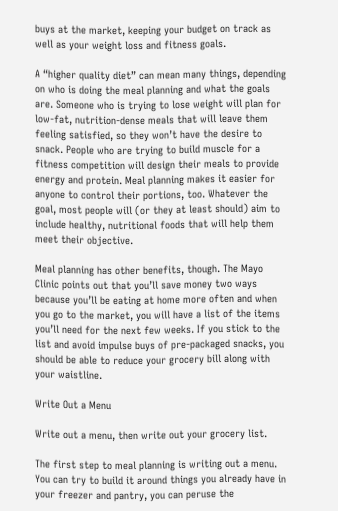buys at the market, keeping your budget on track as well as your weight loss and fitness goals.

A “higher quality diet” can mean many things, depending on who is doing the meal planning and what the goals are. Someone who is trying to lose weight will plan for low-fat, nutrition-dense meals that will leave them feeling satisfied, so they won’t have the desire to snack. People who are trying to build muscle for a fitness competition will design their meals to provide energy and protein. Meal planning makes it easier for anyone to control their portions, too. Whatever the goal, most people will (or they at least should) aim to include healthy, nutritional foods that will help them meet their objective.

Meal planning has other benefits, though. The Mayo Clinic points out that you’ll save money two ways because you’ll be eating at home more often and when you go to the market, you will have a list of the items you’ll need for the next few weeks. If you stick to the list and avoid impulse buys of pre-packaged snacks, you should be able to reduce your grocery bill along with your waistline.

Write Out a Menu

Write out a menu, then write out your grocery list.

The first step to meal planning is writing out a menu. You can try to build it around things you already have in your freezer and pantry, you can peruse the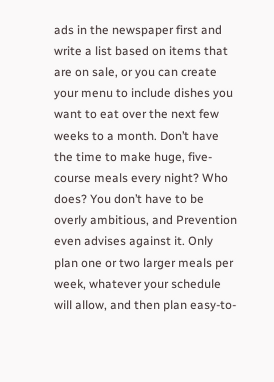ads in the newspaper first and write a list based on items that are on sale, or you can create your menu to include dishes you want to eat over the next few weeks to a month. Don’t have the time to make huge, five-course meals every night? Who does? You don’t have to be overly ambitious, and Prevention even advises against it. Only plan one or two larger meals per week, whatever your schedule will allow, and then plan easy-to-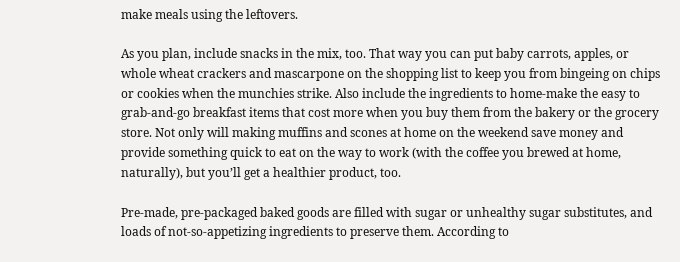make meals using the leftovers.

As you plan, include snacks in the mix, too. That way you can put baby carrots, apples, or whole wheat crackers and mascarpone on the shopping list to keep you from bingeing on chips or cookies when the munchies strike. Also include the ingredients to home-make the easy to grab-and-go breakfast items that cost more when you buy them from the bakery or the grocery store. Not only will making muffins and scones at home on the weekend save money and provide something quick to eat on the way to work (with the coffee you brewed at home, naturally), but you’ll get a healthier product, too.

Pre-made, pre-packaged baked goods are filled with sugar or unhealthy sugar substitutes, and loads of not-so-appetizing ingredients to preserve them. According to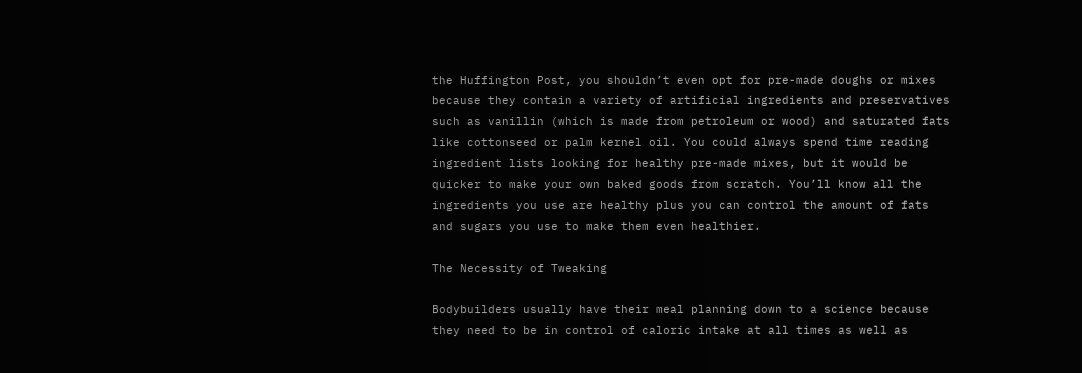the Huffington Post, you shouldn’t even opt for pre-made doughs or mixes because they contain a variety of artificial ingredients and preservatives such as vanillin (which is made from petroleum or wood) and saturated fats like cottonseed or palm kernel oil. You could always spend time reading ingredient lists looking for healthy pre-made mixes, but it would be quicker to make your own baked goods from scratch. You’ll know all the ingredients you use are healthy plus you can control the amount of fats and sugars you use to make them even healthier.

The Necessity of Tweaking

Bodybuilders usually have their meal planning down to a science because they need to be in control of caloric intake at all times as well as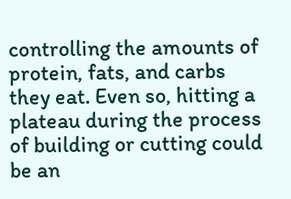controlling the amounts of protein, fats, and carbs they eat. Even so, hitting a plateau during the process of building or cutting could be an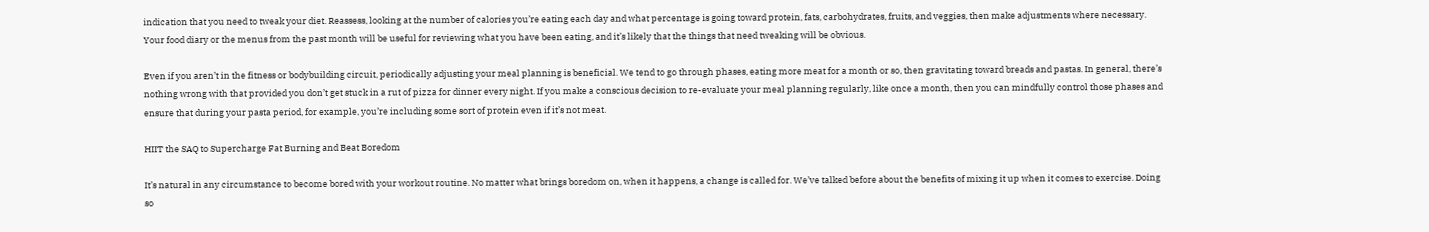indication that you need to tweak your diet. Reassess, looking at the number of calories you’re eating each day and what percentage is going toward protein, fats, carbohydrates, fruits, and veggies, then make adjustments where necessary. Your food diary or the menus from the past month will be useful for reviewing what you have been eating, and it’s likely that the things that need tweaking will be obvious.

Even if you aren’t in the fitness or bodybuilding circuit, periodically adjusting your meal planning is beneficial. We tend to go through phases, eating more meat for a month or so, then gravitating toward breads and pastas. In general, there’s nothing wrong with that provided you don’t get stuck in a rut of pizza for dinner every night. If you make a conscious decision to re-evaluate your meal planning regularly, like once a month, then you can mindfully control those phases and ensure that during your pasta period, for example, you’re including some sort of protein even if it’s not meat.

HIIT the SAQ to Supercharge Fat Burning and Beat Boredom

It’s natural in any circumstance to become bored with your workout routine. No matter what brings boredom on, when it happens, a change is called for. We’ve talked before about the benefits of mixing it up when it comes to exercise. Doing so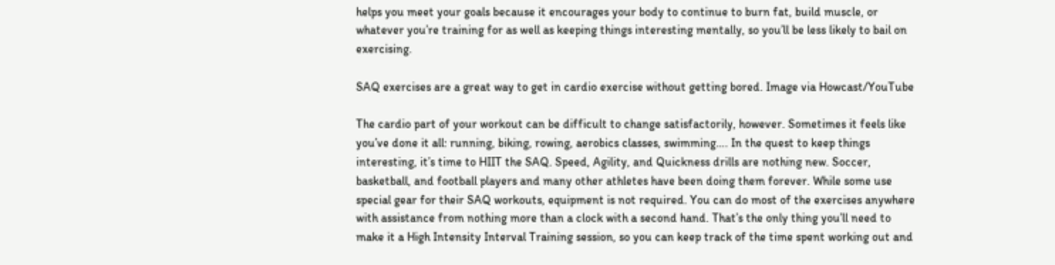helps you meet your goals because it encourages your body to continue to burn fat, build muscle, or whatever you’re training for as well as keeping things interesting mentally, so you’ll be less likely to bail on exercising.

SAQ exercises are a great way to get in cardio exercise without getting bored. Image via Howcast/YouTube

The cardio part of your workout can be difficult to change satisfactorily, however. Sometimes it feels like you’ve done it all: running, biking, rowing, aerobics classes, swimming…. In the quest to keep things interesting, it’s time to HIIT the SAQ. Speed, Agility, and Quickness drills are nothing new. Soccer, basketball, and football players and many other athletes have been doing them forever. While some use special gear for their SAQ workouts, equipment is not required. You can do most of the exercises anywhere with assistance from nothing more than a clock with a second hand. That’s the only thing you’ll need to make it a High Intensity Interval Training session, so you can keep track of the time spent working out and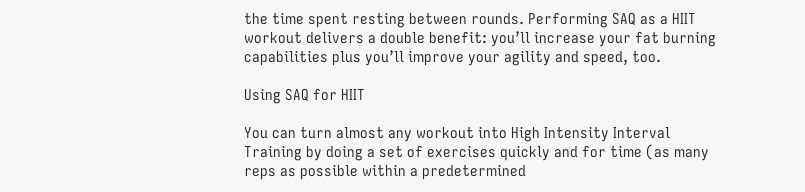the time spent resting between rounds. Performing SAQ as a HIIT workout delivers a double benefit: you’ll increase your fat burning capabilities plus you’ll improve your agility and speed, too.

Using SAQ for HIIT

You can turn almost any workout into High Intensity Interval Training by doing a set of exercises quickly and for time (as many reps as possible within a predetermined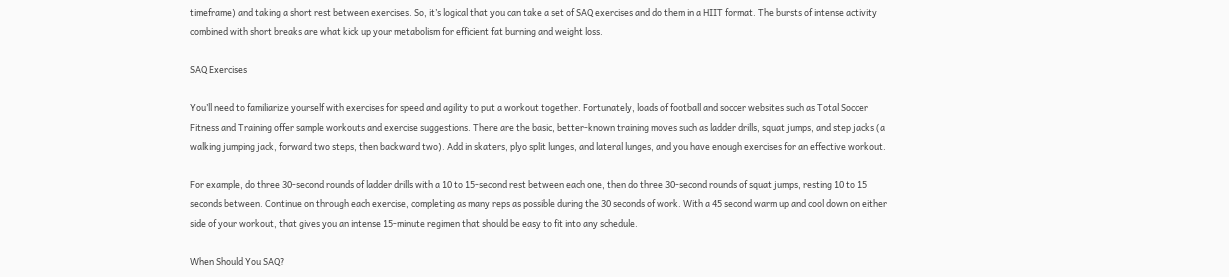timeframe) and taking a short rest between exercises. So, it’s logical that you can take a set of SAQ exercises and do them in a HIIT format. The bursts of intense activity combined with short breaks are what kick up your metabolism for efficient fat burning and weight loss.

SAQ Exercises

You’ll need to familiarize yourself with exercises for speed and agility to put a workout together. Fortunately, loads of football and soccer websites such as Total Soccer Fitness and Training offer sample workouts and exercise suggestions. There are the basic, better-known training moves such as ladder drills, squat jumps, and step jacks (a walking jumping jack, forward two steps, then backward two). Add in skaters, plyo split lunges, and lateral lunges, and you have enough exercises for an effective workout.

For example, do three 30-second rounds of ladder drills with a 10 to 15-second rest between each one, then do three 30-second rounds of squat jumps, resting 10 to 15 seconds between. Continue on through each exercise, completing as many reps as possible during the 30 seconds of work. With a 45 second warm up and cool down on either side of your workout, that gives you an intense 15-minute regimen that should be easy to fit into any schedule.

When Should You SAQ?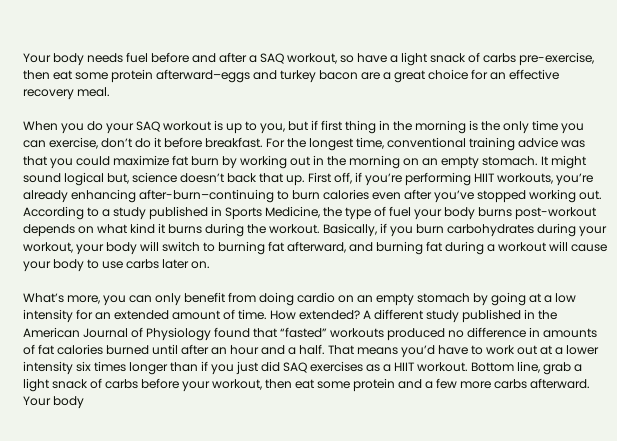Your body needs fuel before and after a SAQ workout, so have a light snack of carbs pre-exercise, then eat some protein afterward–eggs and turkey bacon are a great choice for an effective recovery meal.

When you do your SAQ workout is up to you, but if first thing in the morning is the only time you can exercise, don’t do it before breakfast. For the longest time, conventional training advice was that you could maximize fat burn by working out in the morning on an empty stomach. It might sound logical but, science doesn’t back that up. First off, if you’re performing HIIT workouts, you’re already enhancing after-burn–continuing to burn calories even after you’ve stopped working out. According to a study published in Sports Medicine, the type of fuel your body burns post-workout depends on what kind it burns during the workout. Basically, if you burn carbohydrates during your workout, your body will switch to burning fat afterward, and burning fat during a workout will cause your body to use carbs later on.

What’s more, you can only benefit from doing cardio on an empty stomach by going at a low intensity for an extended amount of time. How extended? A different study published in the American Journal of Physiology found that “fasted” workouts produced no difference in amounts of fat calories burned until after an hour and a half. That means you’d have to work out at a lower intensity six times longer than if you just did SAQ exercises as a HIIT workout. Bottom line, grab a light snack of carbs before your workout, then eat some protein and a few more carbs afterward. Your body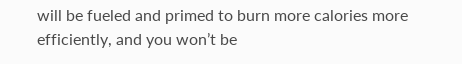will be fueled and primed to burn more calories more efficiently, and you won’t be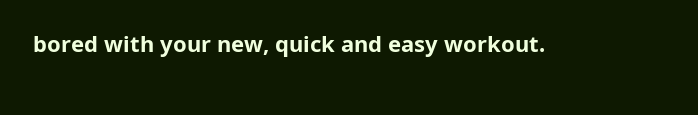bored with your new, quick and easy workout.